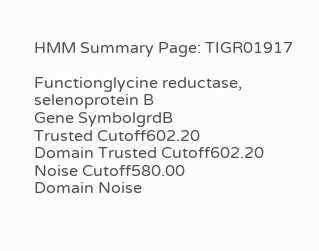HMM Summary Page: TIGR01917

Functionglycine reductase, selenoprotein B
Gene SymbolgrdB
Trusted Cutoff602.20
Domain Trusted Cutoff602.20
Noise Cutoff580.00
Domain Noise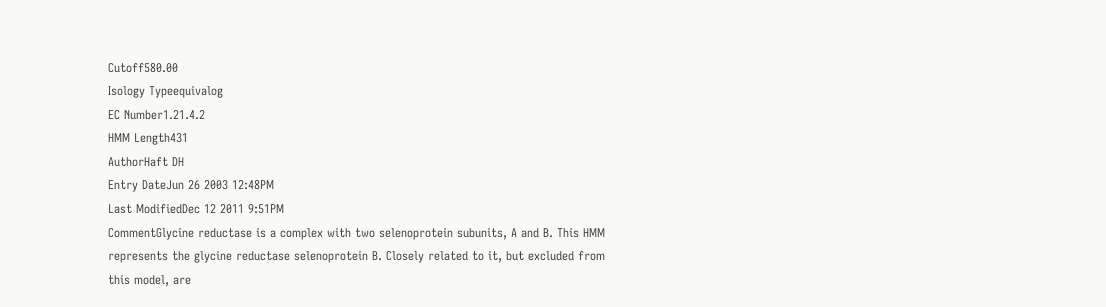Cutoff580.00
Isology Typeequivalog
EC Number1.21.4.2
HMM Length431
AuthorHaft DH
Entry DateJun 26 2003 12:48PM
Last ModifiedDec 12 2011 9:51PM
CommentGlycine reductase is a complex with two selenoprotein subunits, A and B. This HMM represents the glycine reductase selenoprotein B. Closely related to it, but excluded from this model, are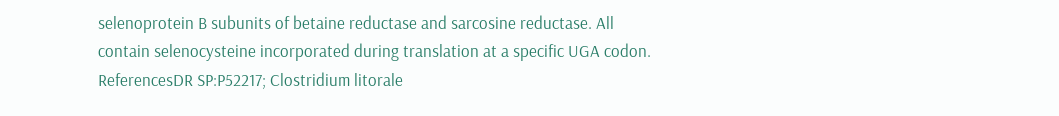selenoprotein B subunits of betaine reductase and sarcosine reductase. All contain selenocysteine incorporated during translation at a specific UGA codon.
ReferencesDR SP:P52217; Clostridium litorale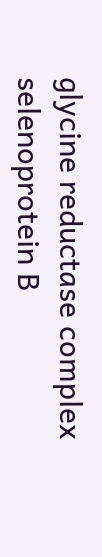glycine reductase complex selenoprotein B